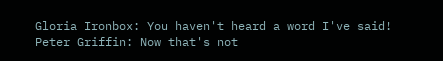Gloria Ironbox: You haven't heard a word I've said!
Peter Griffin: Now that's not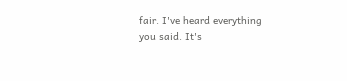fair. I've heard everything you said. It's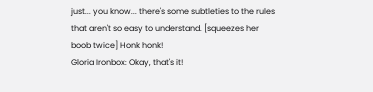just... you know... there's some subtleties to the rules that aren't so easy to understand. [squeezes her boob twice] Honk honk!
Gloria Ironbox: Okay, that's it!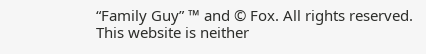“Family Guy” ™ and © Fox. All rights reserved.
This website is neither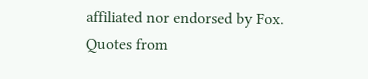affiliated nor endorsed by Fox. Quotes from